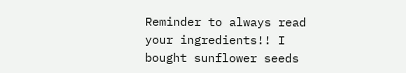Reminder to always read your ingredients!! I bought sunflower seeds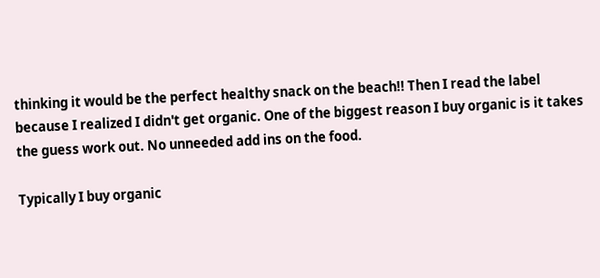thinking it would be the perfect healthy snack on the beach!! Then I read the label because I realized I didn't get organic. One of the biggest reason I buy organic is it takes the guess work out. No unneeded add ins on the food.

Typically I buy organic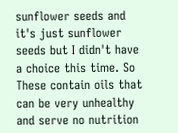sunflower seeds and it's just sunflower seeds but I didn't have a choice this time. So These contain oils that can be very unhealthy and serve no nutrition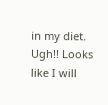in my diet. Ugh!! Looks like I will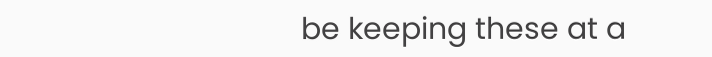be keeping these at a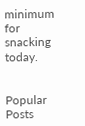minimum for snacking today.


Popular Posts